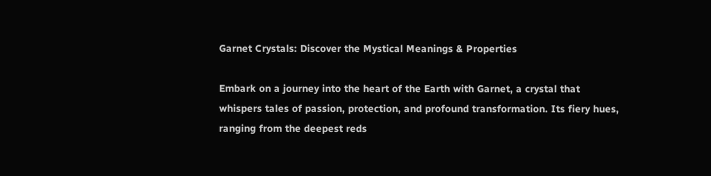Garnet Crystals: Discover the Mystical Meanings & Properties

Embark on a journey into the heart of the Earth with Garnet, a crystal that whispers tales of passion, protection, and profound transformation. Its fiery hues, ranging from the deepest reds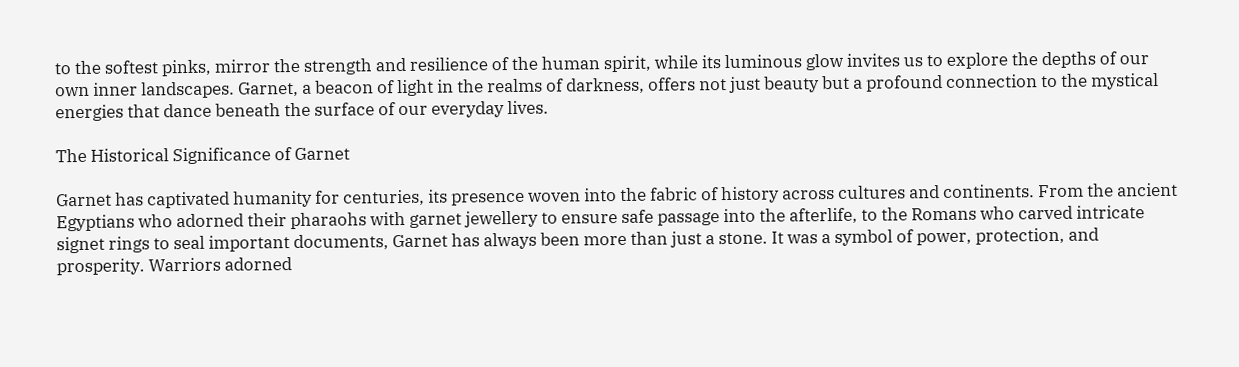to the softest pinks, mirror the strength and resilience of the human spirit, while its luminous glow invites us to explore the depths of our own inner landscapes. Garnet, a beacon of light in the realms of darkness, offers not just beauty but a profound connection to the mystical energies that dance beneath the surface of our everyday lives.

The Historical Significance of Garnet

Garnet has captivated humanity for centuries, its presence woven into the fabric of history across cultures and continents. From the ancient Egyptians who adorned their pharaohs with garnet jewellery to ensure safe passage into the afterlife, to the Romans who carved intricate signet rings to seal important documents, Garnet has always been more than just a stone. It was a symbol of power, protection, and prosperity. Warriors adorned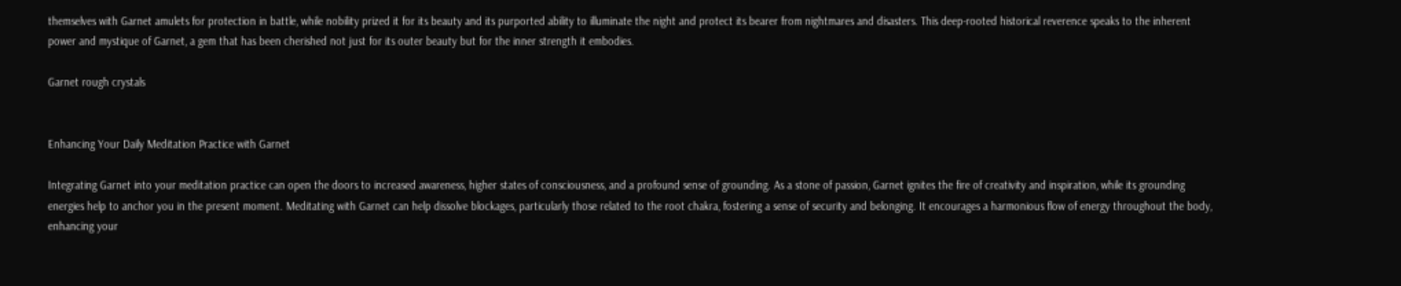themselves with Garnet amulets for protection in battle, while nobility prized it for its beauty and its purported ability to illuminate the night and protect its bearer from nightmares and disasters. This deep-rooted historical reverence speaks to the inherent power and mystique of Garnet, a gem that has been cherished not just for its outer beauty but for the inner strength it embodies.

Garnet rough crystals


Enhancing Your Daily Meditation Practice with Garnet

Integrating Garnet into your meditation practice can open the doors to increased awareness, higher states of consciousness, and a profound sense of grounding. As a stone of passion, Garnet ignites the fire of creativity and inspiration, while its grounding energies help to anchor you in the present moment. Meditating with Garnet can help dissolve blockages, particularly those related to the root chakra, fostering a sense of security and belonging. It encourages a harmonious flow of energy throughout the body, enhancing your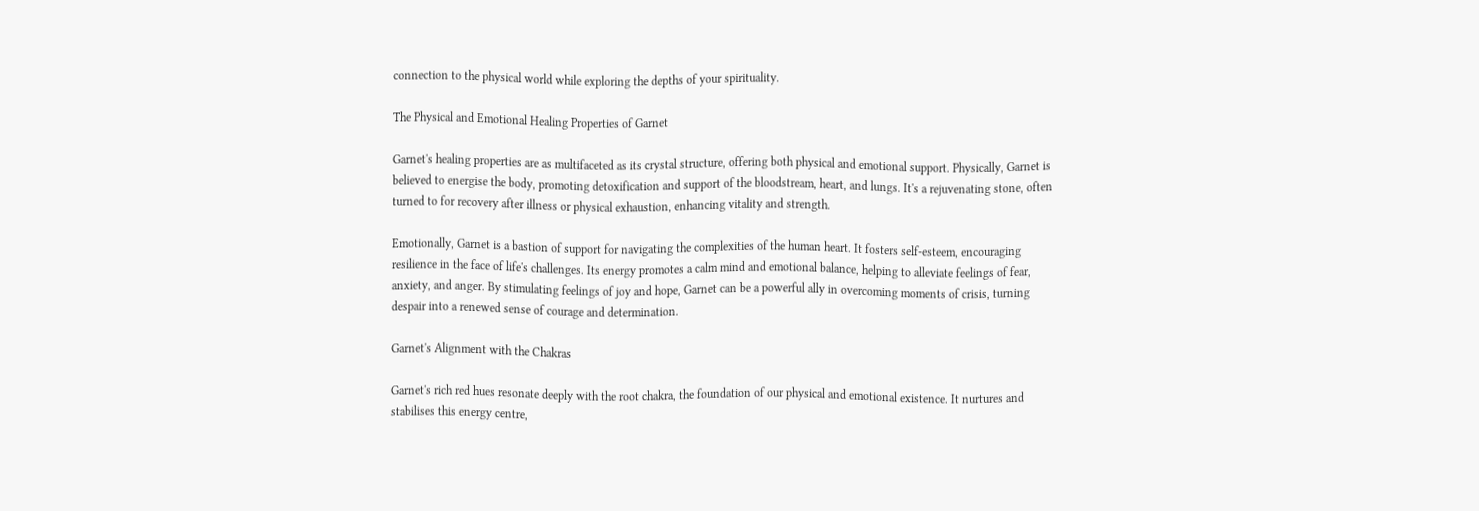connection to the physical world while exploring the depths of your spirituality.

The Physical and Emotional Healing Properties of Garnet

Garnet's healing properties are as multifaceted as its crystal structure, offering both physical and emotional support. Physically, Garnet is believed to energise the body, promoting detoxification and support of the bloodstream, heart, and lungs. It's a rejuvenating stone, often turned to for recovery after illness or physical exhaustion, enhancing vitality and strength.

Emotionally, Garnet is a bastion of support for navigating the complexities of the human heart. It fosters self-esteem, encouraging resilience in the face of life's challenges. Its energy promotes a calm mind and emotional balance, helping to alleviate feelings of fear, anxiety, and anger. By stimulating feelings of joy and hope, Garnet can be a powerful ally in overcoming moments of crisis, turning despair into a renewed sense of courage and determination.

Garnet's Alignment with the Chakras

Garnet's rich red hues resonate deeply with the root chakra, the foundation of our physical and emotional existence. It nurtures and stabilises this energy centre,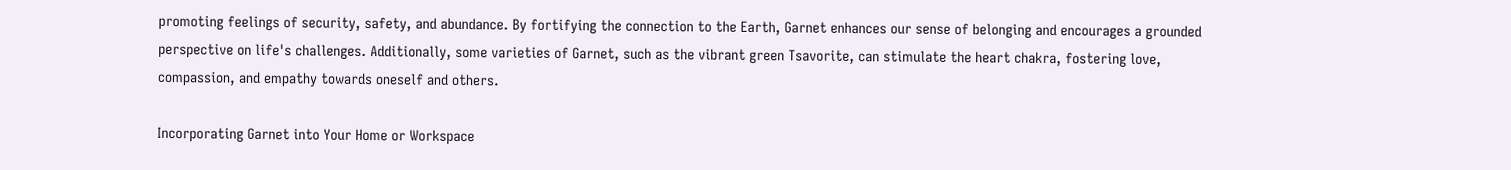promoting feelings of security, safety, and abundance. By fortifying the connection to the Earth, Garnet enhances our sense of belonging and encourages a grounded perspective on life's challenges. Additionally, some varieties of Garnet, such as the vibrant green Tsavorite, can stimulate the heart chakra, fostering love, compassion, and empathy towards oneself and others.

Incorporating Garnet into Your Home or Workspace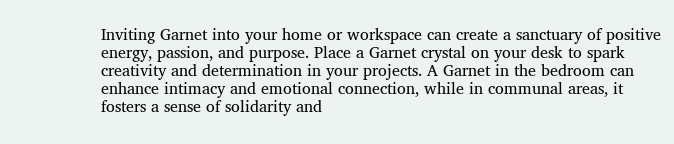Inviting Garnet into your home or workspace can create a sanctuary of positive energy, passion, and purpose. Place a Garnet crystal on your desk to spark creativity and determination in your projects. A Garnet in the bedroom can enhance intimacy and emotional connection, while in communal areas, it fosters a sense of solidarity and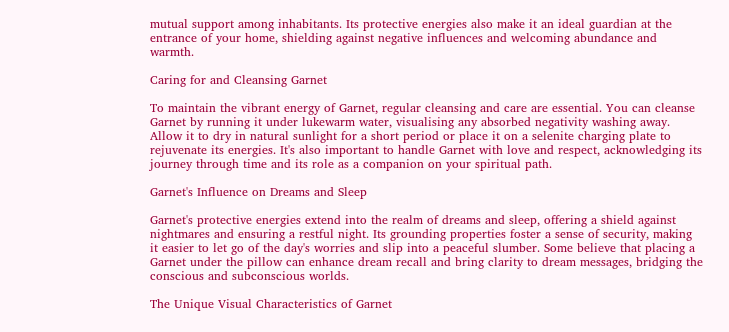mutual support among inhabitants. Its protective energies also make it an ideal guardian at the entrance of your home, shielding against negative influences and welcoming abundance and warmth.

Caring for and Cleansing Garnet

To maintain the vibrant energy of Garnet, regular cleansing and care are essential. You can cleanse Garnet by running it under lukewarm water, visualising any absorbed negativity washing away. Allow it to dry in natural sunlight for a short period or place it on a selenite charging plate to rejuvenate its energies. It's also important to handle Garnet with love and respect, acknowledging its journey through time and its role as a companion on your spiritual path.

Garnet's Influence on Dreams and Sleep

Garnet's protective energies extend into the realm of dreams and sleep, offering a shield against nightmares and ensuring a restful night. Its grounding properties foster a sense of security, making it easier to let go of the day's worries and slip into a peaceful slumber. Some believe that placing a Garnet under the pillow can enhance dream recall and bring clarity to dream messages, bridging the conscious and subconscious worlds.

The Unique Visual Characteristics of Garnet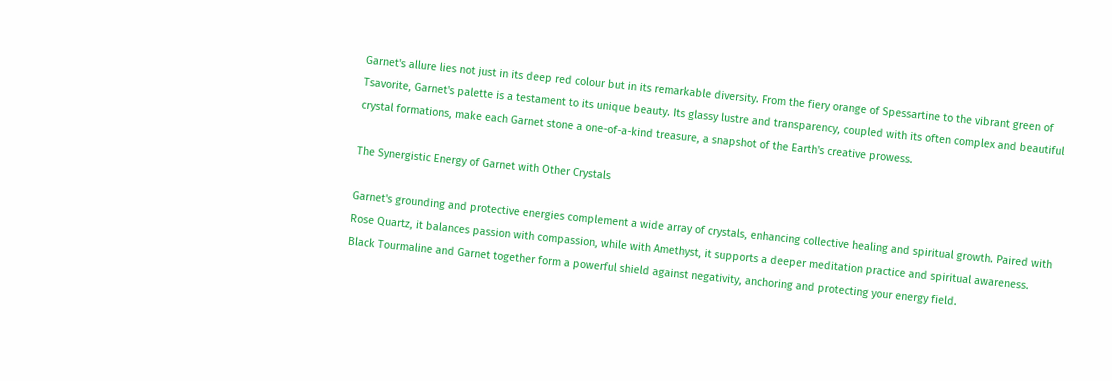Garnet's allure lies not just in its deep red colour but in its remarkable diversity. From the fiery orange of Spessartine to the vibrant green of Tsavorite, Garnet's palette is a testament to its unique beauty. Its glassy lustre and transparency, coupled with its often complex and beautiful crystal formations, make each Garnet stone a one-of-a-kind treasure, a snapshot of the Earth's creative prowess.

The Synergistic Energy of Garnet with Other Crystals

Garnet's grounding and protective energies complement a wide array of crystals, enhancing collective healing and spiritual growth. Paired with Rose Quartz, it balances passion with compassion, while with Amethyst, it supports a deeper meditation practice and spiritual awareness. Black Tourmaline and Garnet together form a powerful shield against negativity, anchoring and protecting your energy field.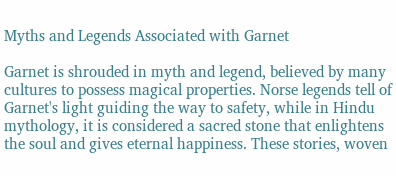Myths and Legends Associated with Garnet

Garnet is shrouded in myth and legend, believed by many cultures to possess magical properties. Norse legends tell of Garnet's light guiding the way to safety, while in Hindu mythology, it is considered a sacred stone that enlightens the soul and gives eternal happiness. These stories, woven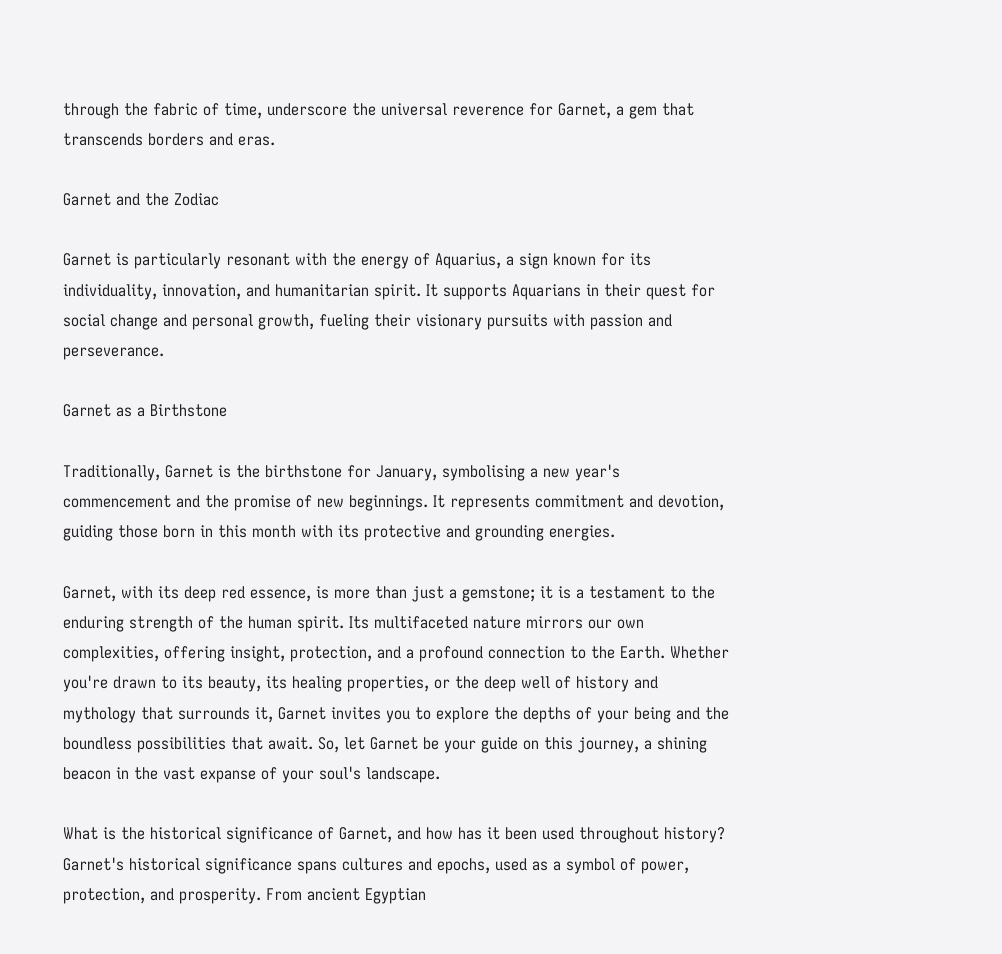through the fabric of time, underscore the universal reverence for Garnet, a gem that transcends borders and eras.

Garnet and the Zodiac

Garnet is particularly resonant with the energy of Aquarius, a sign known for its individuality, innovation, and humanitarian spirit. It supports Aquarians in their quest for social change and personal growth, fueling their visionary pursuits with passion and perseverance.

Garnet as a Birthstone

Traditionally, Garnet is the birthstone for January, symbolising a new year's commencement and the promise of new beginnings. It represents commitment and devotion, guiding those born in this month with its protective and grounding energies.

Garnet, with its deep red essence, is more than just a gemstone; it is a testament to the enduring strength of the human spirit. Its multifaceted nature mirrors our own complexities, offering insight, protection, and a profound connection to the Earth. Whether you're drawn to its beauty, its healing properties, or the deep well of history and mythology that surrounds it, Garnet invites you to explore the depths of your being and the boundless possibilities that await. So, let Garnet be your guide on this journey, a shining beacon in the vast expanse of your soul's landscape.

What is the historical significance of Garnet, and how has it been used throughout history?
Garnet's historical significance spans cultures and epochs, used as a symbol of power, protection, and prosperity. From ancient Egyptian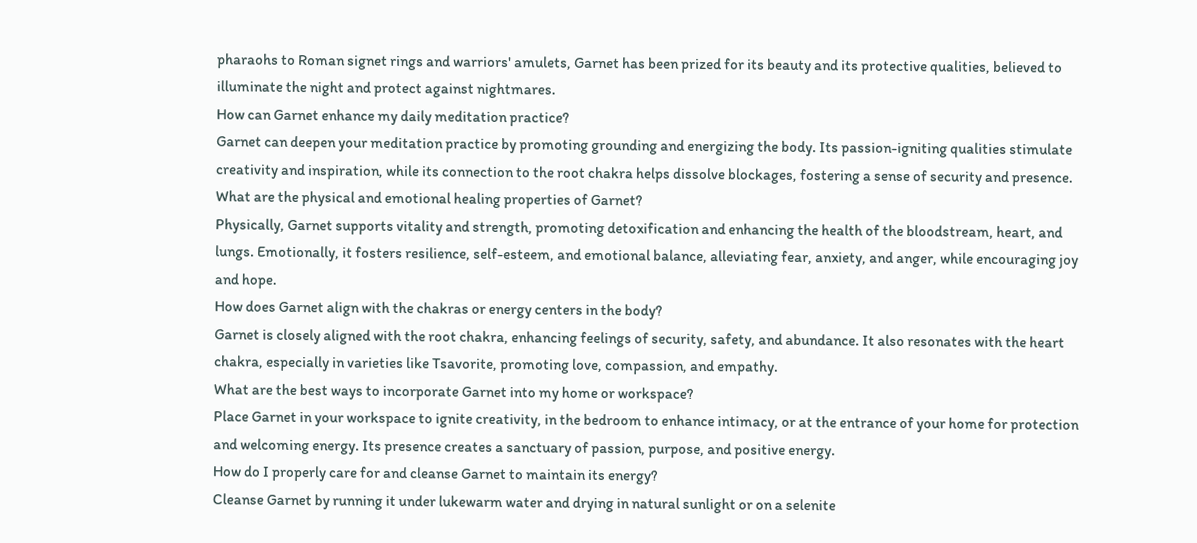pharaohs to Roman signet rings and warriors' amulets, Garnet has been prized for its beauty and its protective qualities, believed to illuminate the night and protect against nightmares.
How can Garnet enhance my daily meditation practice?
Garnet can deepen your meditation practice by promoting grounding and energizing the body. Its passion-igniting qualities stimulate creativity and inspiration, while its connection to the root chakra helps dissolve blockages, fostering a sense of security and presence.
What are the physical and emotional healing properties of Garnet?
Physically, Garnet supports vitality and strength, promoting detoxification and enhancing the health of the bloodstream, heart, and lungs. Emotionally, it fosters resilience, self-esteem, and emotional balance, alleviating fear, anxiety, and anger, while encouraging joy and hope.
How does Garnet align with the chakras or energy centers in the body?
Garnet is closely aligned with the root chakra, enhancing feelings of security, safety, and abundance. It also resonates with the heart chakra, especially in varieties like Tsavorite, promoting love, compassion, and empathy.
What are the best ways to incorporate Garnet into my home or workspace?
Place Garnet in your workspace to ignite creativity, in the bedroom to enhance intimacy, or at the entrance of your home for protection and welcoming energy. Its presence creates a sanctuary of passion, purpose, and positive energy.
How do I properly care for and cleanse Garnet to maintain its energy?
Cleanse Garnet by running it under lukewarm water and drying in natural sunlight or on a selenite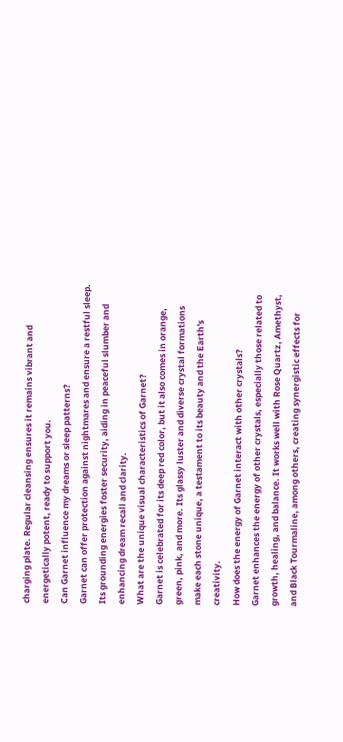charging plate. Regular cleansing ensures it remains vibrant and energetically potent, ready to support you.
Can Garnet influence my dreams or sleep patterns?
Garnet can offer protection against nightmares and ensure a restful sleep. Its grounding energies foster security, aiding in peaceful slumber and enhancing dream recall and clarity.
What are the unique visual characteristics of Garnet?
Garnet is celebrated for its deep red color, but it also comes in orange, green, pink, and more. Its glassy luster and diverse crystal formations make each stone unique, a testament to its beauty and the Earth's creativity.
How does the energy of Garnet interact with other crystals?
Garnet enhances the energy of other crystals, especially those related to growth, healing, and balance. It works well with Rose Quartz, Amethyst, and Black Tourmaline, among others, creating synergistic effects for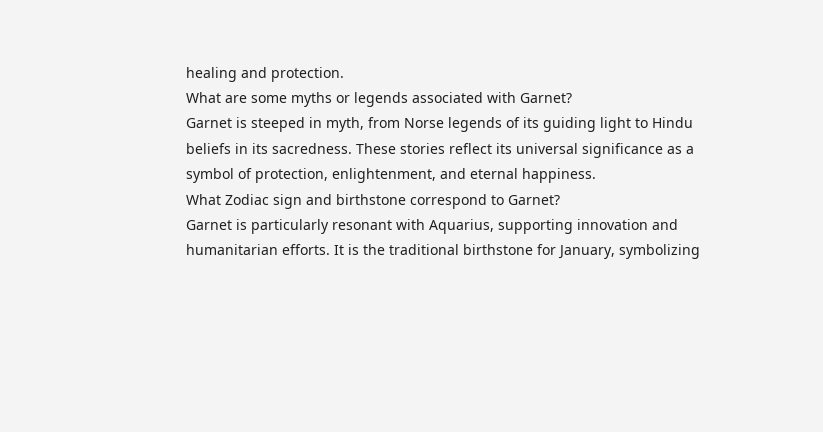healing and protection.
What are some myths or legends associated with Garnet?
Garnet is steeped in myth, from Norse legends of its guiding light to Hindu beliefs in its sacredness. These stories reflect its universal significance as a symbol of protection, enlightenment, and eternal happiness.
What Zodiac sign and birthstone correspond to Garnet?
Garnet is particularly resonant with Aquarius, supporting innovation and humanitarian efforts. It is the traditional birthstone for January, symbolizing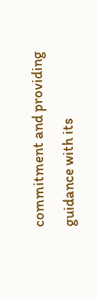commitment and providing guidance with its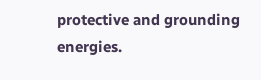protective and grounding energies.